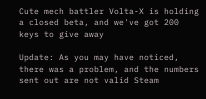Cute mech battler Volta-X is holding a closed beta, and we've got 200 keys to give away

Update: As you may have noticed, there was a problem, and the numbers sent out are not valid Steam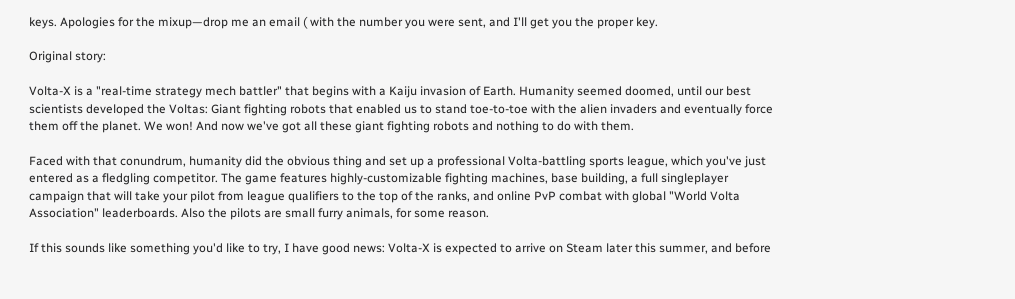keys. Apologies for the mixup—drop me an email ( with the number you were sent, and I'll get you the proper key.

Original story:

Volta-X is a "real-time strategy mech battler" that begins with a Kaiju invasion of Earth. Humanity seemed doomed, until our best scientists developed the Voltas: Giant fighting robots that enabled us to stand toe-to-toe with the alien invaders and eventually force them off the planet. We won! And now we've got all these giant fighting robots and nothing to do with them.

Faced with that conundrum, humanity did the obvious thing and set up a professional Volta-battling sports league, which you've just entered as a fledgling competitor. The game features highly-customizable fighting machines, base building, a full singleplayer campaign that will take your pilot from league qualifiers to the top of the ranks, and online PvP combat with global "World Volta Association" leaderboards. Also the pilots are small furry animals, for some reason.

If this sounds like something you'd like to try, I have good news: Volta-X is expected to arrive on Steam later this summer, and before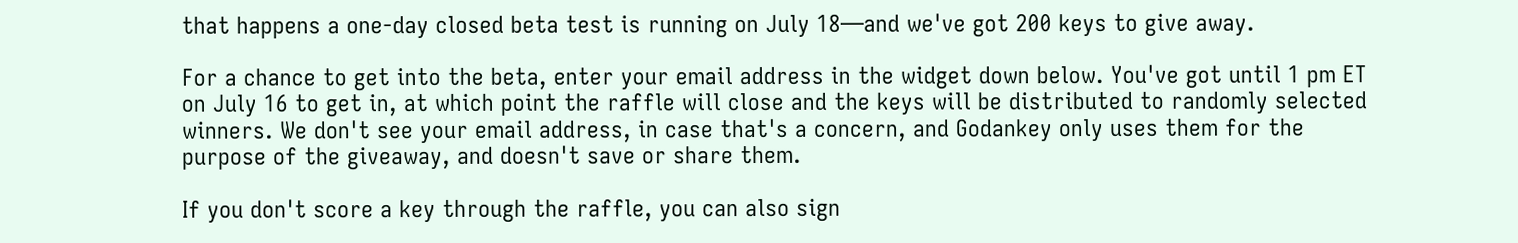that happens a one-day closed beta test is running on July 18—and we've got 200 keys to give away.

For a chance to get into the beta, enter your email address in the widget down below. You've got until 1 pm ET on July 16 to get in, at which point the raffle will close and the keys will be distributed to randomly selected winners. We don't see your email address, in case that's a concern, and Godankey only uses them for the purpose of the giveaway, and doesn't save or share them.

If you don't score a key through the raffle, you can also sign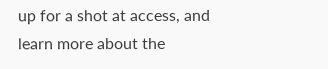up for a shot at access, and learn more about the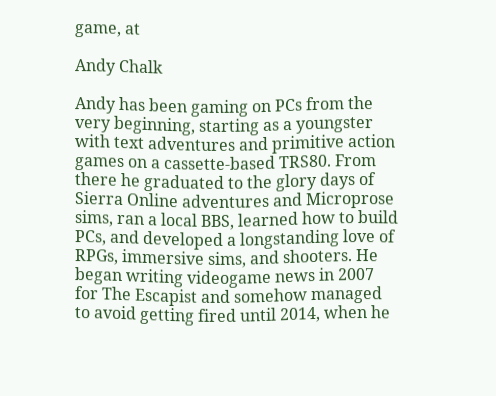game, at

Andy Chalk

Andy has been gaming on PCs from the very beginning, starting as a youngster with text adventures and primitive action games on a cassette-based TRS80. From there he graduated to the glory days of Sierra Online adventures and Microprose sims, ran a local BBS, learned how to build PCs, and developed a longstanding love of RPGs, immersive sims, and shooters. He began writing videogame news in 2007 for The Escapist and somehow managed to avoid getting fired until 2014, when he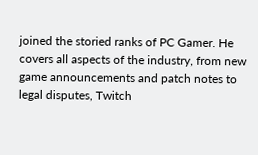joined the storied ranks of PC Gamer. He covers all aspects of the industry, from new game announcements and patch notes to legal disputes, Twitch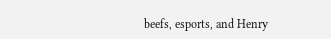beefs, esports, and Henry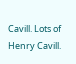Cavill. Lots of Henry Cavill.